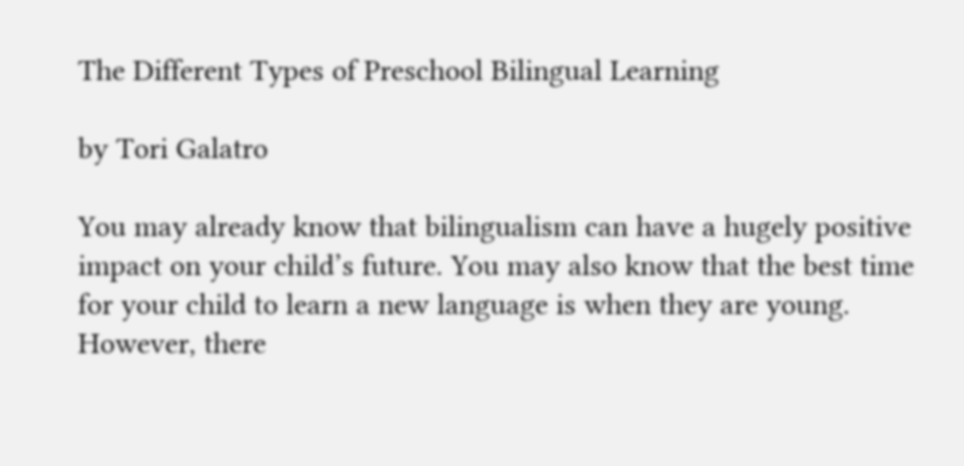The Different Types of Preschool Bilingual Learning

by Tori Galatro

You may already know that bilingualism can have a hugely positive impact on your child’s future. You may also know that the best time for your child to learn a new language is when they are young. However, there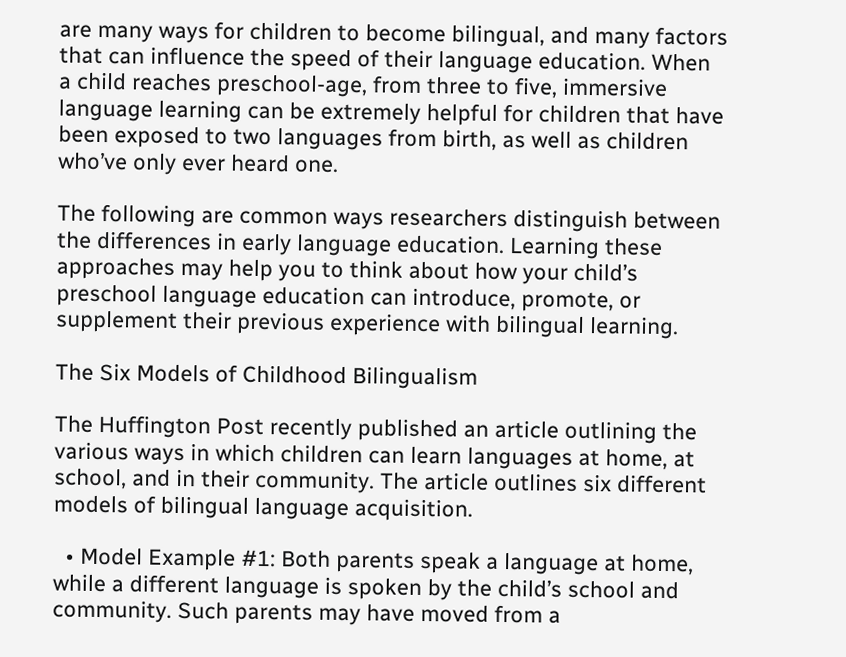are many ways for children to become bilingual, and many factors that can influence the speed of their language education. When a child reaches preschool-age, from three to five, immersive language learning can be extremely helpful for children that have been exposed to two languages from birth, as well as children who’ve only ever heard one.

The following are common ways researchers distinguish between the differences in early language education. Learning these approaches may help you to think about how your child’s preschool language education can introduce, promote, or supplement their previous experience with bilingual learning.

The Six Models of Childhood Bilingualism

The Huffington Post recently published an article outlining the various ways in which children can learn languages at home, at school, and in their community. The article outlines six different models of bilingual language acquisition.

  • Model Example #1: Both parents speak a language at home, while a different language is spoken by the child’s school and community. Such parents may have moved from a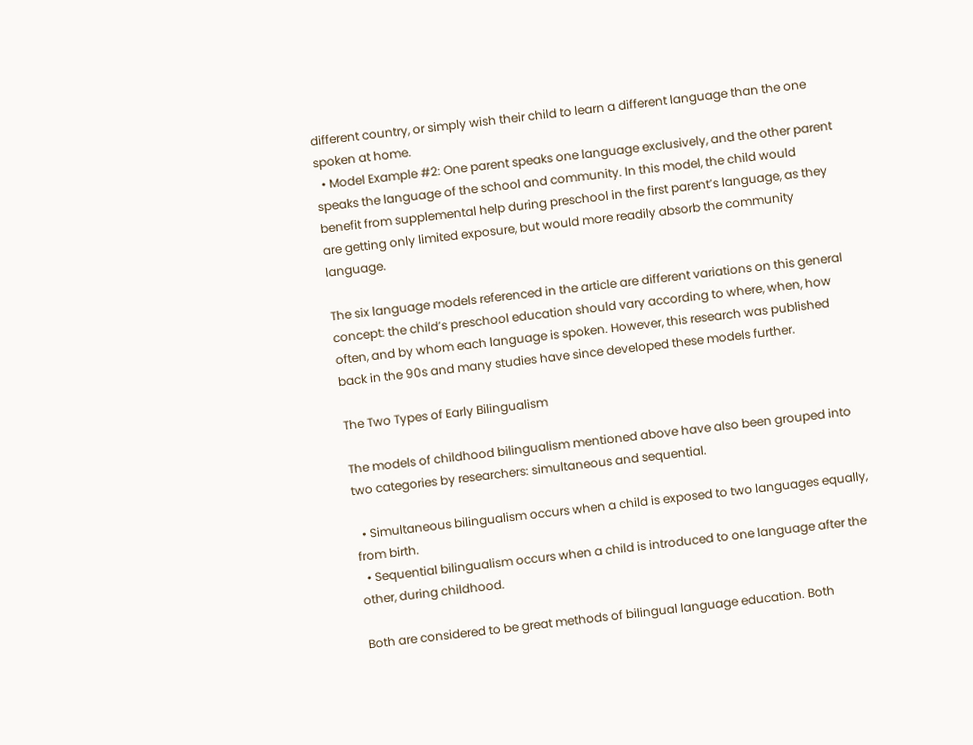different country, or simply wish their child to learn a different language than the one spoken at home.
  • Model Example #2: One parent speaks one language exclusively, and the other parent speaks the language of the school and community. In this model, the child would benefit from supplemental help during preschool in the first parent’s language, as they are getting only limited exposure, but would more readily absorb the community language.

The six language models referenced in the article are different variations on this general concept: the child’s preschool education should vary according to where, when, how often, and by whom each language is spoken. However, this research was published back in the 90s and many studies have since developed these models further.

The Two Types of Early Bilingualism

The models of childhood bilingualism mentioned above have also been grouped into two categories by researchers: simultaneous and sequential.

  • Simultaneous bilingualism occurs when a child is exposed to two languages equally, from birth.
  • Sequential bilingualism occurs when a child is introduced to one language after the other, during childhood.

Both are considered to be great methods of bilingual language education. Both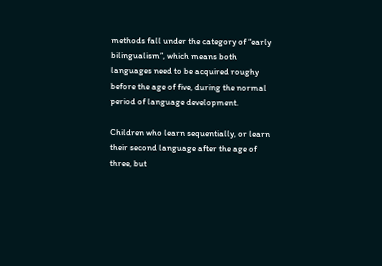methods fall under the category of “early bilingualism”, which means both languages need to be acquired roughy before the age of five, during the normal period of language development.

Children who learn sequentially, or learn their second language after the age of three, but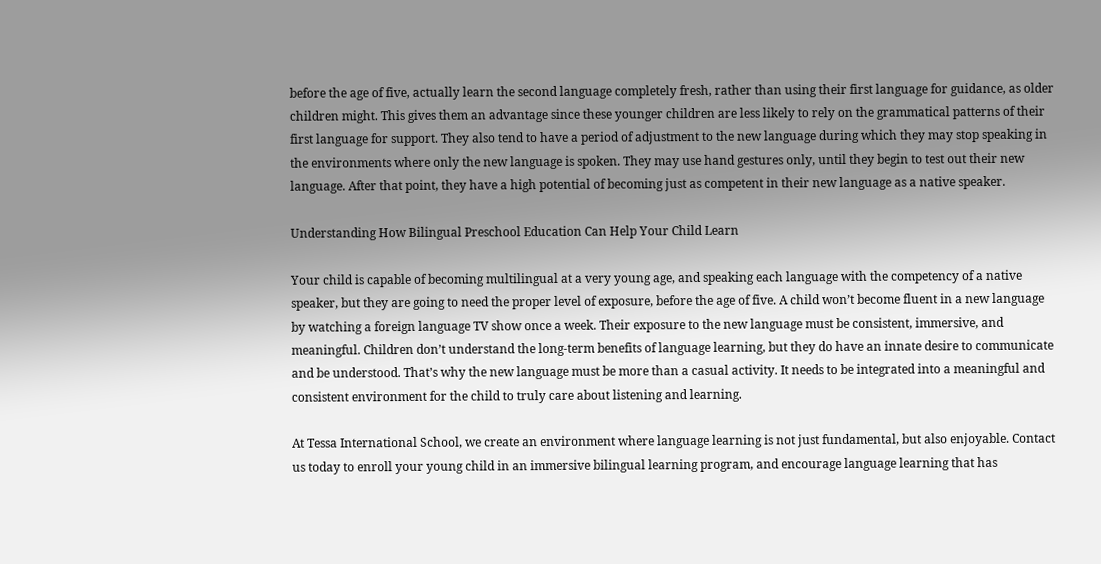before the age of five, actually learn the second language completely fresh, rather than using their first language for guidance, as older children might. This gives them an advantage since these younger children are less likely to rely on the grammatical patterns of their first language for support. They also tend to have a period of adjustment to the new language during which they may stop speaking in the environments where only the new language is spoken. They may use hand gestures only, until they begin to test out their new language. After that point, they have a high potential of becoming just as competent in their new language as a native speaker.

Understanding How Bilingual Preschool Education Can Help Your Child Learn

Your child is capable of becoming multilingual at a very young age, and speaking each language with the competency of a native speaker, but they are going to need the proper level of exposure, before the age of five. A child won’t become fluent in a new language by watching a foreign language TV show once a week. Their exposure to the new language must be consistent, immersive, and meaningful. Children don’t understand the long-term benefits of language learning, but they do have an innate desire to communicate and be understood. That’s why the new language must be more than a casual activity. It needs to be integrated into a meaningful and consistent environment for the child to truly care about listening and learning.

At Tessa International School, we create an environment where language learning is not just fundamental, but also enjoyable. Contact us today to enroll your young child in an immersive bilingual learning program, and encourage language learning that has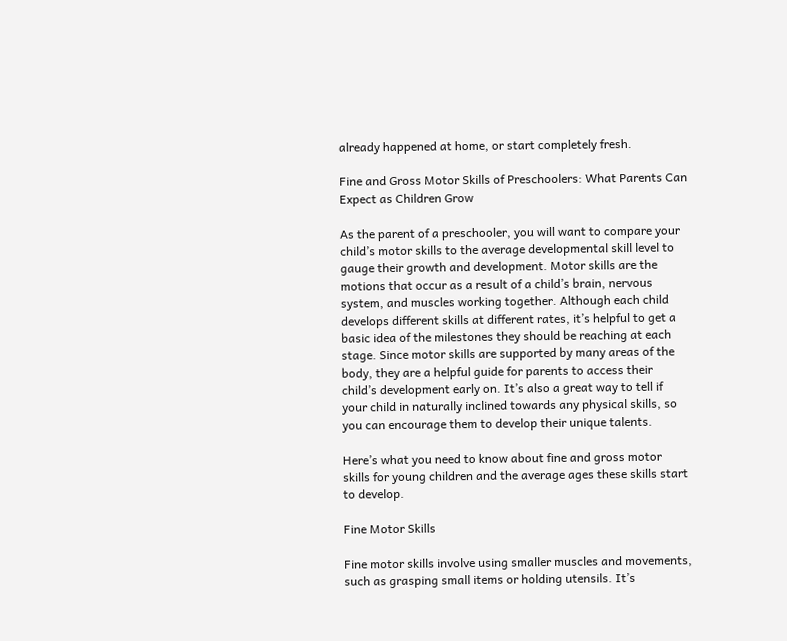already happened at home, or start completely fresh.

Fine and Gross Motor Skills of Preschoolers: What Parents Can Expect as Children Grow

As the parent of a preschooler, you will want to compare your child’s motor skills to the average developmental skill level to gauge their growth and development. Motor skills are the motions that occur as a result of a child’s brain, nervous system, and muscles working together. Although each child develops different skills at different rates, it’s helpful to get a basic idea of the milestones they should be reaching at each stage. Since motor skills are supported by many areas of the body, they are a helpful guide for parents to access their child’s development early on. It’s also a great way to tell if your child in naturally inclined towards any physical skills, so you can encourage them to develop their unique talents.

Here’s what you need to know about fine and gross motor skills for young children and the average ages these skills start to develop.

Fine Motor Skills

Fine motor skills involve using smaller muscles and movements, such as grasping small items or holding utensils. It’s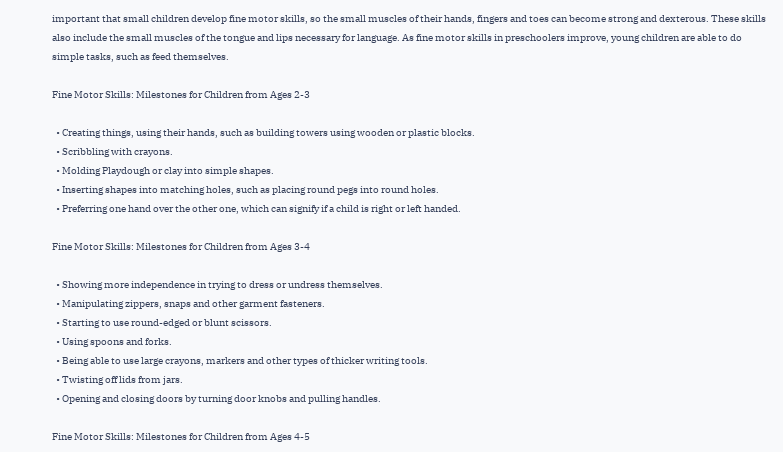important that small children develop fine motor skills, so the small muscles of their hands, fingers and toes can become strong and dexterous. These skills also include the small muscles of the tongue and lips necessary for language. As fine motor skills in preschoolers improve, young children are able to do simple tasks, such as feed themselves.

Fine Motor Skills: Milestones for Children from Ages 2-3

  • Creating things, using their hands, such as building towers using wooden or plastic blocks.
  • Scribbling with crayons.
  • Molding Playdough or clay into simple shapes.
  • Inserting shapes into matching holes, such as placing round pegs into round holes.
  • Preferring one hand over the other one, which can signify if a child is right or left handed.

Fine Motor Skills: Milestones for Children from Ages 3-4

  • Showing more independence in trying to dress or undress themselves.
  • Manipulating zippers, snaps and other garment fasteners.
  • Starting to use round-edged or blunt scissors.
  • Using spoons and forks.
  • Being able to use large crayons, markers and other types of thicker writing tools.
  • Twisting off lids from jars.
  • Opening and closing doors by turning door knobs and pulling handles.

Fine Motor Skills: Milestones for Children from Ages 4-5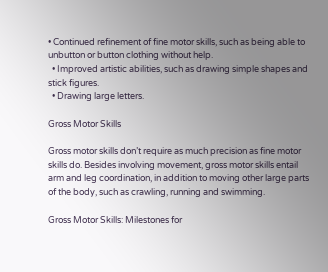• Continued refinement of fine motor skills, such as being able to unbutton or button clothing without help.
  • Improved artistic abilities, such as drawing simple shapes and stick figures.
  • Drawing large letters.

Gross Motor Skills

Gross motor skills don’t require as much precision as fine motor skills do. Besides involving movement, gross motor skills entail arm and leg coordination, in addition to moving other large parts of the body, such as crawling, running and swimming.

Gross Motor Skills: Milestones for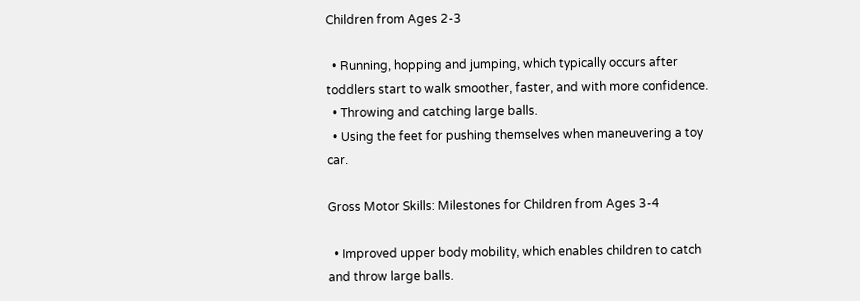Children from Ages 2-3

  • Running, hopping and jumping, which typically occurs after toddlers start to walk smoother, faster, and with more confidence.
  • Throwing and catching large balls.
  • Using the feet for pushing themselves when maneuvering a toy car.

Gross Motor Skills: Milestones for Children from Ages 3-4

  • Improved upper body mobility, which enables children to catch and throw large balls.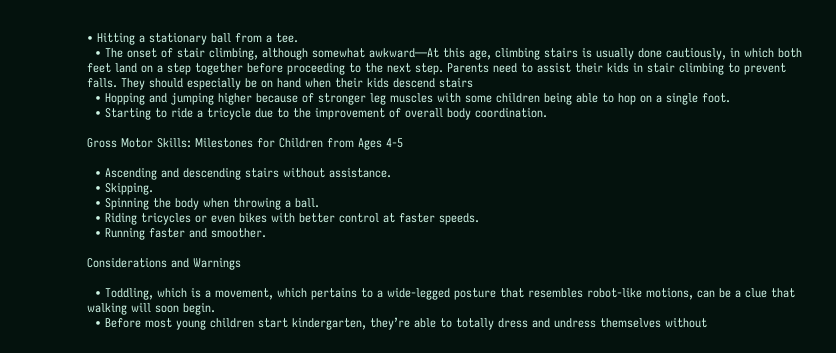• Hitting a stationary ball from a tee.
  • The onset of stair climbing, although somewhat awkward—At this age, climbing stairs is usually done cautiously, in which both feet land on a step together before proceeding to the next step. Parents need to assist their kids in stair climbing to prevent falls. They should especially be on hand when their kids descend stairs
  • Hopping and jumping higher because of stronger leg muscles with some children being able to hop on a single foot.
  • Starting to ride a tricycle due to the improvement of overall body coordination.

Gross Motor Skills: Milestones for Children from Ages 4-5

  • Ascending and descending stairs without assistance.
  • Skipping.
  • Spinning the body when throwing a ball.
  • Riding tricycles or even bikes with better control at faster speeds.
  • Running faster and smoother.

Considerations and Warnings

  • Toddling, which is a movement, which pertains to a wide-legged posture that resembles robot-like motions, can be a clue that walking will soon begin.
  • Before most young children start kindergarten, they’re able to totally dress and undress themselves without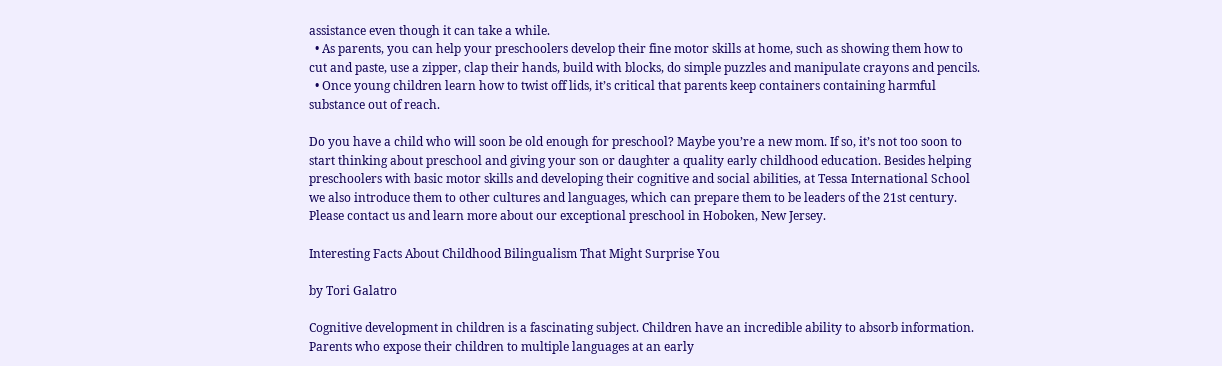assistance even though it can take a while.
  • As parents, you can help your preschoolers develop their fine motor skills at home, such as showing them how to cut and paste, use a zipper, clap their hands, build with blocks, do simple puzzles and manipulate crayons and pencils.
  • Once young children learn how to twist off lids, it’s critical that parents keep containers containing harmful substance out of reach.

Do you have a child who will soon be old enough for preschool? Maybe you’re a new mom. If so, it’s not too soon to start thinking about preschool and giving your son or daughter a quality early childhood education. Besides helping preschoolers with basic motor skills and developing their cognitive and social abilities, at Tessa International School we also introduce them to other cultures and languages, which can prepare them to be leaders of the 21st century. Please contact us and learn more about our exceptional preschool in Hoboken, New Jersey.

Interesting Facts About Childhood Bilingualism That Might Surprise You

by Tori Galatro

Cognitive development in children is a fascinating subject. Children have an incredible ability to absorb information. Parents who expose their children to multiple languages at an early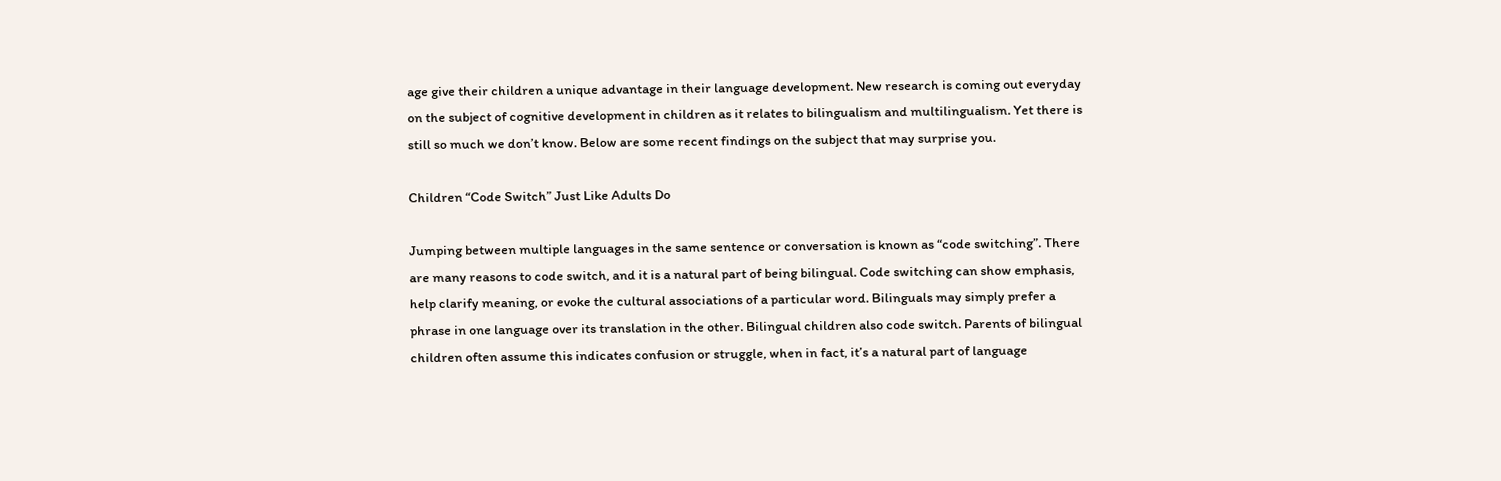age give their children a unique advantage in their language development. New research is coming out everyday on the subject of cognitive development in children as it relates to bilingualism and multilingualism. Yet there is still so much we don’t know. Below are some recent findings on the subject that may surprise you.

Children “Code Switch” Just Like Adults Do

Jumping between multiple languages in the same sentence or conversation is known as “code switching”. There are many reasons to code switch, and it is a natural part of being bilingual. Code switching can show emphasis, help clarify meaning, or evoke the cultural associations of a particular word. Bilinguals may simply prefer a phrase in one language over its translation in the other. Bilingual children also code switch. Parents of bilingual children often assume this indicates confusion or struggle, when in fact, it’s a natural part of language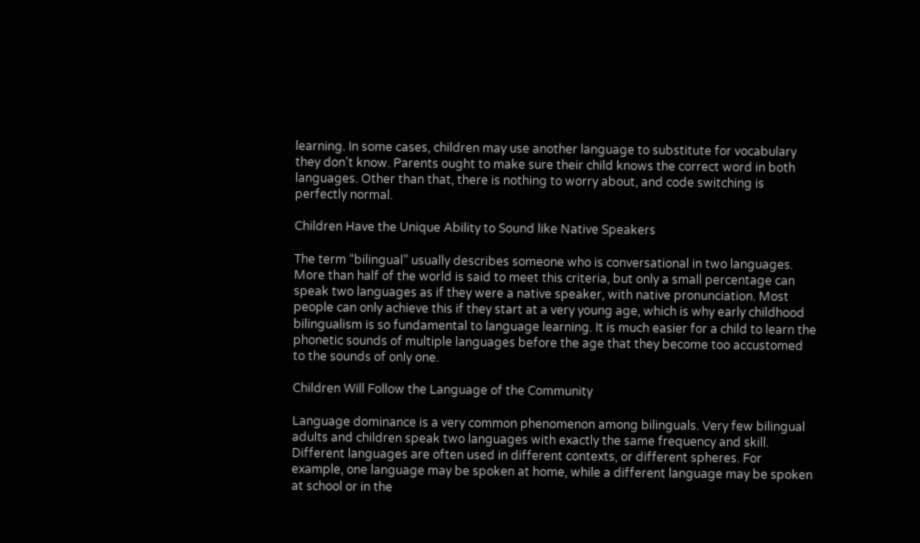learning. In some cases, children may use another language to substitute for vocabulary they don’t know. Parents ought to make sure their child knows the correct word in both languages. Other than that, there is nothing to worry about, and code switching is perfectly normal.

Children Have the Unique Ability to Sound like Native Speakers

The term “bilingual” usually describes someone who is conversational in two languages. More than half of the world is said to meet this criteria, but only a small percentage can speak two languages as if they were a native speaker, with native pronunciation. Most people can only achieve this if they start at a very young age, which is why early childhood bilingualism is so fundamental to language learning. It is much easier for a child to learn the phonetic sounds of multiple languages before the age that they become too accustomed to the sounds of only one.

Children Will Follow the Language of the Community

Language dominance is a very common phenomenon among bilinguals. Very few bilingual adults and children speak two languages with exactly the same frequency and skill. Different languages are often used in different contexts, or different spheres. For example, one language may be spoken at home, while a different language may be spoken at school or in the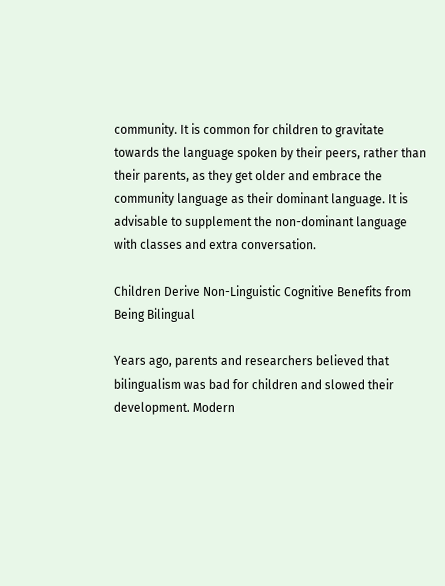community. It is common for children to gravitate towards the language spoken by their peers, rather than their parents, as they get older and embrace the community language as their dominant language. It is advisable to supplement the non-dominant language with classes and extra conversation.

Children Derive Non-Linguistic Cognitive Benefits from Being Bilingual

Years ago, parents and researchers believed that bilingualism was bad for children and slowed their development. Modern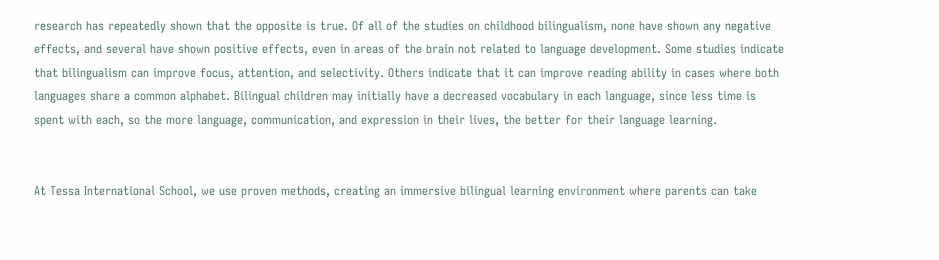research has repeatedly shown that the opposite is true. Of all of the studies on childhood bilingualism, none have shown any negative effects, and several have shown positive effects, even in areas of the brain not related to language development. Some studies indicate that bilingualism can improve focus, attention, and selectivity. Others indicate that it can improve reading ability in cases where both languages share a common alphabet. Bilingual children may initially have a decreased vocabulary in each language, since less time is spent with each, so the more language, communication, and expression in their lives, the better for their language learning.


At Tessa International School, we use proven methods, creating an immersive bilingual learning environment where parents can take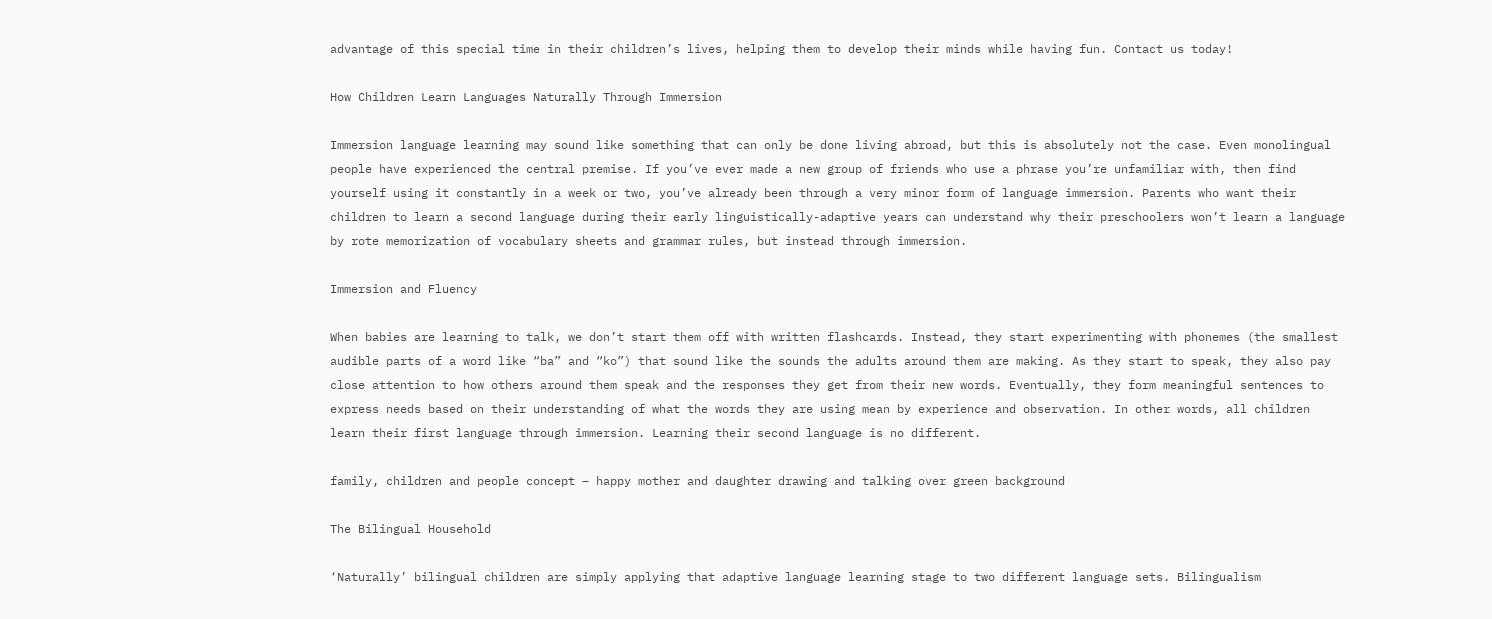advantage of this special time in their children’s lives, helping them to develop their minds while having fun. Contact us today!

How Children Learn Languages Naturally Through Immersion

Immersion language learning may sound like something that can only be done living abroad, but this is absolutely not the case. Even monolingual people have experienced the central premise. If you’ve ever made a new group of friends who use a phrase you’re unfamiliar with, then find yourself using it constantly in a week or two, you’ve already been through a very minor form of language immersion. Parents who want their children to learn a second language during their early linguistically-adaptive years can understand why their preschoolers won’t learn a language by rote memorization of vocabulary sheets and grammar rules, but instead through immersion.

Immersion and Fluency

When babies are learning to talk, we don’t start them off with written flashcards. Instead, they start experimenting with phonemes (the smallest audible parts of a word like “ba” and “ko”) that sound like the sounds the adults around them are making. As they start to speak, they also pay close attention to how others around them speak and the responses they get from their new words. Eventually, they form meaningful sentences to express needs based on their understanding of what the words they are using mean by experience and observation. In other words, all children learn their first language through immersion. Learning their second language is no different.

family, children and people concept – happy mother and daughter drawing and talking over green background

The Bilingual Household

‘Naturally’ bilingual children are simply applying that adaptive language learning stage to two different language sets. Bilingualism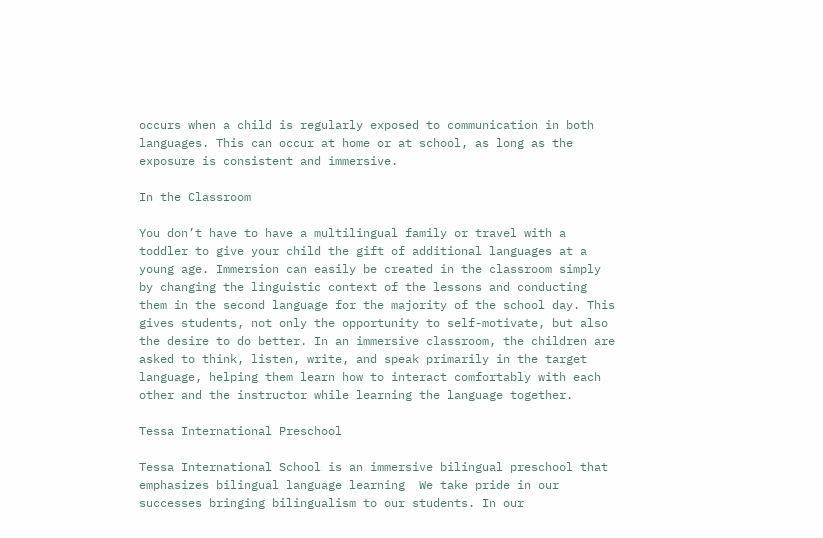occurs when a child is regularly exposed to communication in both languages. This can occur at home or at school, as long as the exposure is consistent and immersive.

In the Classroom

You don’t have to have a multilingual family or travel with a toddler to give your child the gift of additional languages at a young age. Immersion can easily be created in the classroom simply by changing the linguistic context of the lessons and conducting them in the second language for the majority of the school day. This gives students, not only the opportunity to self-motivate, but also the desire to do better. In an immersive classroom, the children are asked to think, listen, write, and speak primarily in the target language, helping them learn how to interact comfortably with each other and the instructor while learning the language together.

Tessa International Preschool

Tessa International School is an immersive bilingual preschool that emphasizes bilingual language learning  We take pride in our successes bringing bilingualism to our students. In our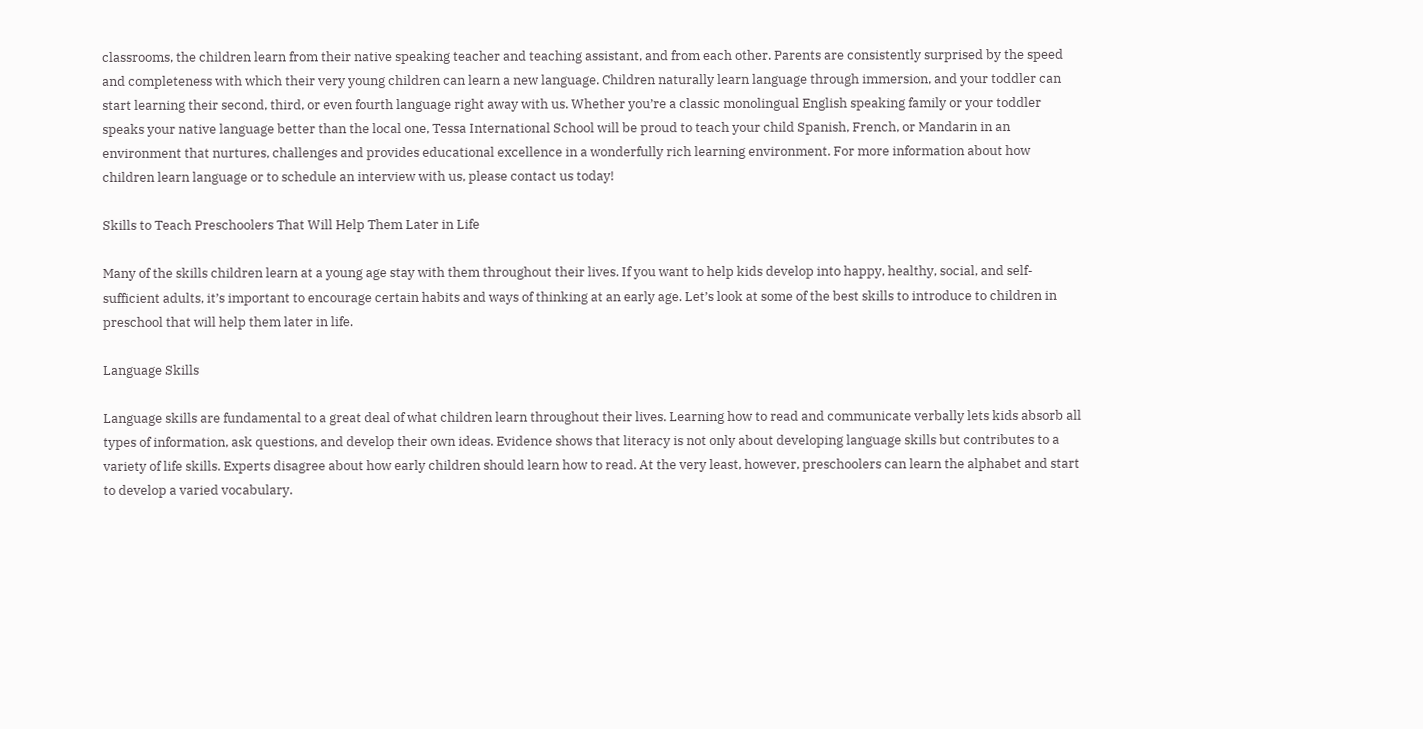classrooms, the children learn from their native speaking teacher and teaching assistant, and from each other. Parents are consistently surprised by the speed and completeness with which their very young children can learn a new language. Children naturally learn language through immersion, and your toddler can start learning their second, third, or even fourth language right away with us. Whether you’re a classic monolingual English speaking family or your toddler speaks your native language better than the local one, Tessa International School will be proud to teach your child Spanish, French, or Mandarin in an environment that nurtures, challenges and provides educational excellence in a wonderfully rich learning environment. For more information about how children learn language or to schedule an interview with us, please contact us today!

Skills to Teach Preschoolers That Will Help Them Later in Life

Many of the skills children learn at a young age stay with them throughout their lives. If you want to help kids develop into happy, healthy, social, and self-sufficient adults, it’s important to encourage certain habits and ways of thinking at an early age. Let’s look at some of the best skills to introduce to children in preschool that will help them later in life.

Language Skills

Language skills are fundamental to a great deal of what children learn throughout their lives. Learning how to read and communicate verbally lets kids absorb all types of information, ask questions, and develop their own ideas. Evidence shows that literacy is not only about developing language skills but contributes to a variety of life skills. Experts disagree about how early children should learn how to read. At the very least, however, preschoolers can learn the alphabet and start to develop a varied vocabulary.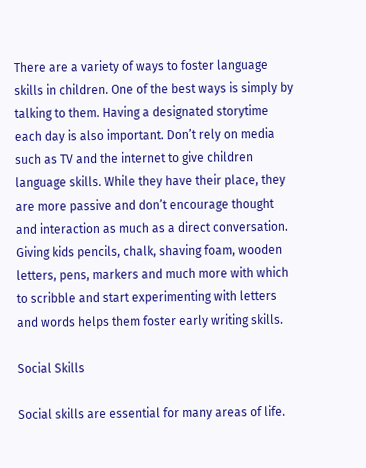There are a variety of ways to foster language skills in children. One of the best ways is simply by talking to them. Having a designated storytime each day is also important. Don’t rely on media such as TV and the internet to give children language skills. While they have their place, they are more passive and don’t encourage thought and interaction as much as a direct conversation. Giving kids pencils, chalk, shaving foam, wooden letters, pens, markers and much more with which to scribble and start experimenting with letters and words helps them foster early writing skills.

Social Skills

Social skills are essential for many areas of life.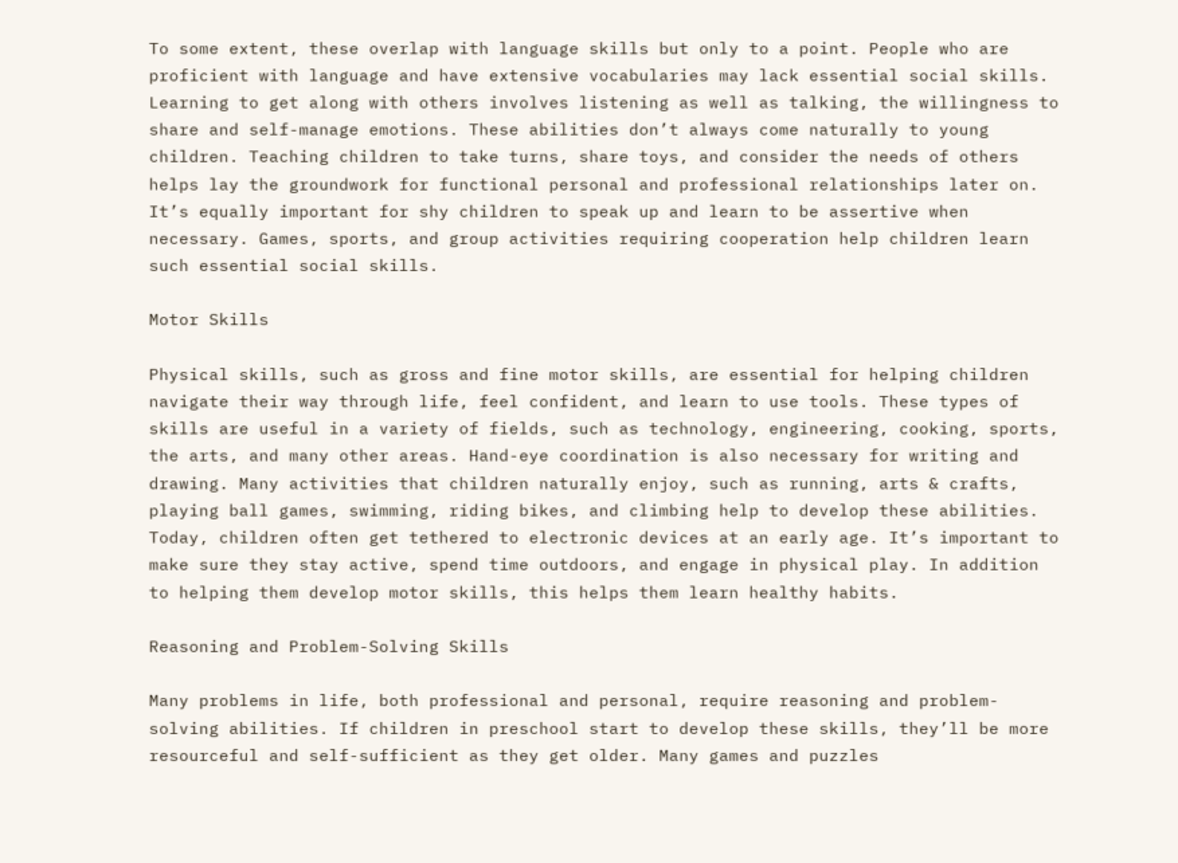To some extent, these overlap with language skills but only to a point. People who are proficient with language and have extensive vocabularies may lack essential social skills. Learning to get along with others involves listening as well as talking, the willingness to share and self-manage emotions. These abilities don’t always come naturally to young children. Teaching children to take turns, share toys, and consider the needs of others helps lay the groundwork for functional personal and professional relationships later on. It’s equally important for shy children to speak up and learn to be assertive when necessary. Games, sports, and group activities requiring cooperation help children learn such essential social skills.

Motor Skills

Physical skills, such as gross and fine motor skills, are essential for helping children navigate their way through life, feel confident, and learn to use tools. These types of skills are useful in a variety of fields, such as technology, engineering, cooking, sports, the arts, and many other areas. Hand-eye coordination is also necessary for writing and drawing. Many activities that children naturally enjoy, such as running, arts & crafts, playing ball games, swimming, riding bikes, and climbing help to develop these abilities. Today, children often get tethered to electronic devices at an early age. It’s important to make sure they stay active, spend time outdoors, and engage in physical play. In addition to helping them develop motor skills, this helps them learn healthy habits.

Reasoning and Problem-Solving Skills

Many problems in life, both professional and personal, require reasoning and problem-solving abilities. If children in preschool start to develop these skills, they’ll be more resourceful and self-sufficient as they get older. Many games and puzzles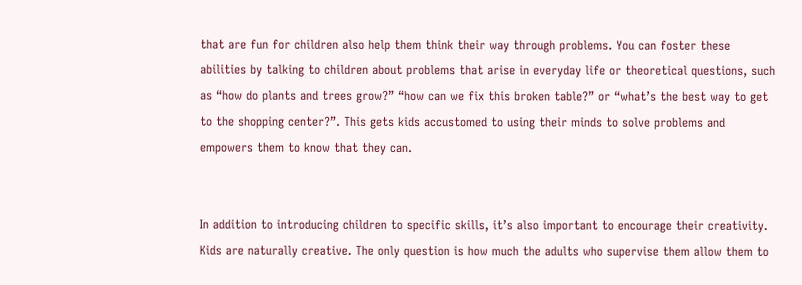that are fun for children also help them think their way through problems. You can foster these abilities by talking to children about problems that arise in everyday life or theoretical questions, such as “how do plants and trees grow?” “how can we fix this broken table?” or “what’s the best way to get to the shopping center?”. This gets kids accustomed to using their minds to solve problems and empowers them to know that they can.


In addition to introducing children to specific skills, it’s also important to encourage their creativity. Kids are naturally creative. The only question is how much the adults who supervise them allow them to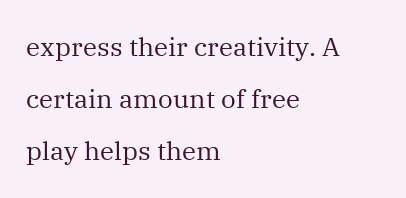express their creativity. A certain amount of free play helps them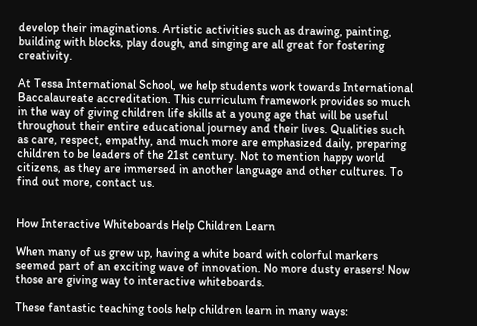develop their imaginations. Artistic activities such as drawing, painting, building with blocks, play dough, and singing are all great for fostering creativity.

At Tessa International School, we help students work towards International Baccalaureate accreditation. This curriculum framework provides so much in the way of giving children life skills at a young age that will be useful throughout their entire educational journey and their lives. Qualities such as care, respect, empathy, and much more are emphasized daily, preparing children to be leaders of the 21st century. Not to mention happy world citizens, as they are immersed in another language and other cultures. To find out more, contact us.


How Interactive Whiteboards Help Children Learn

When many of us grew up, having a white board with colorful markers seemed part of an exciting wave of innovation. No more dusty erasers! Now those are giving way to interactive whiteboards.

These fantastic teaching tools help children learn in many ways: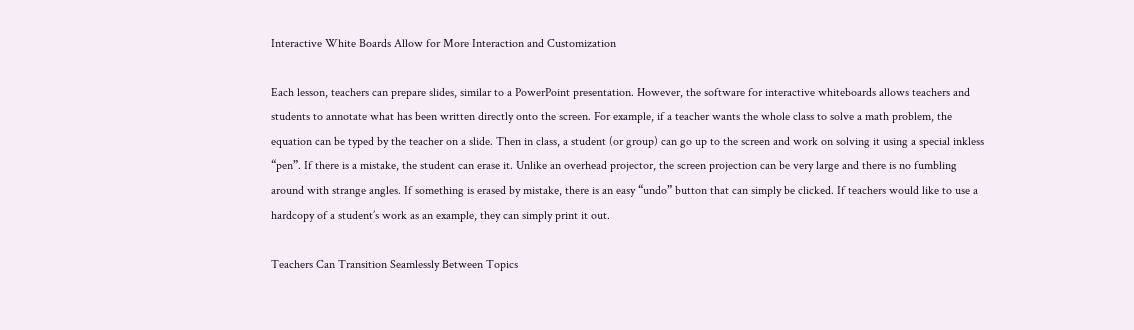Interactive White Boards Allow for More Interaction and Customization

Each lesson, teachers can prepare slides, similar to a PowerPoint presentation. However, the software for interactive whiteboards allows teachers and students to annotate what has been written directly onto the screen. For example, if a teacher wants the whole class to solve a math problem, the equation can be typed by the teacher on a slide. Then in class, a student (or group) can go up to the screen and work on solving it using a special inkless “pen”. If there is a mistake, the student can erase it. Unlike an overhead projector, the screen projection can be very large and there is no fumbling around with strange angles. If something is erased by mistake, there is an easy “undo” button that can simply be clicked. If teachers would like to use a hardcopy of a student’s work as an example, they can simply print it out.

Teachers Can Transition Seamlessly Between Topics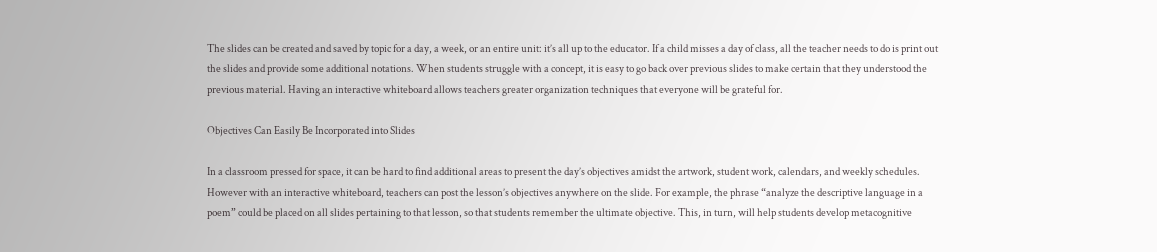The slides can be created and saved by topic for a day, a week, or an entire unit: it’s all up to the educator. If a child misses a day of class, all the teacher needs to do is print out the slides and provide some additional notations. When students struggle with a concept, it is easy to go back over previous slides to make certain that they understood the previous material. Having an interactive whiteboard allows teachers greater organization techniques that everyone will be grateful for.

Objectives Can Easily Be Incorporated into Slides

In a classroom pressed for space, it can be hard to find additional areas to present the day’s objectives amidst the artwork, student work, calendars, and weekly schedules. However with an interactive whiteboard, teachers can post the lesson’s objectives anywhere on the slide. For example, the phrase “analyze the descriptive language in a poem” could be placed on all slides pertaining to that lesson, so that students remember the ultimate objective. This, in turn, will help students develop metacognitive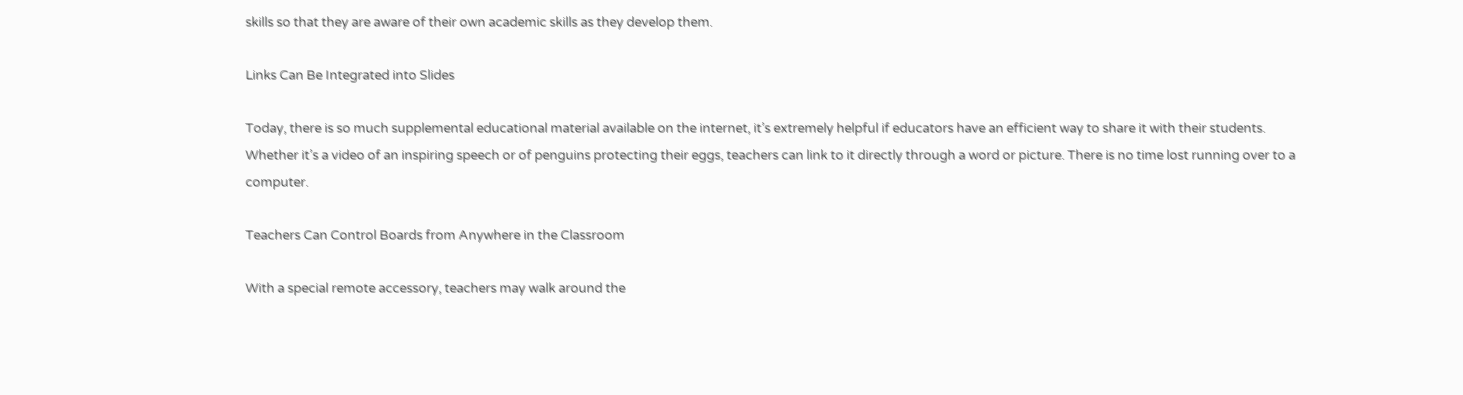skills so that they are aware of their own academic skills as they develop them.

Links Can Be Integrated into Slides

Today, there is so much supplemental educational material available on the internet, it’s extremely helpful if educators have an efficient way to share it with their students. Whether it’s a video of an inspiring speech or of penguins protecting their eggs, teachers can link to it directly through a word or picture. There is no time lost running over to a computer.

Teachers Can Control Boards from Anywhere in the Classroom

With a special remote accessory, teachers may walk around the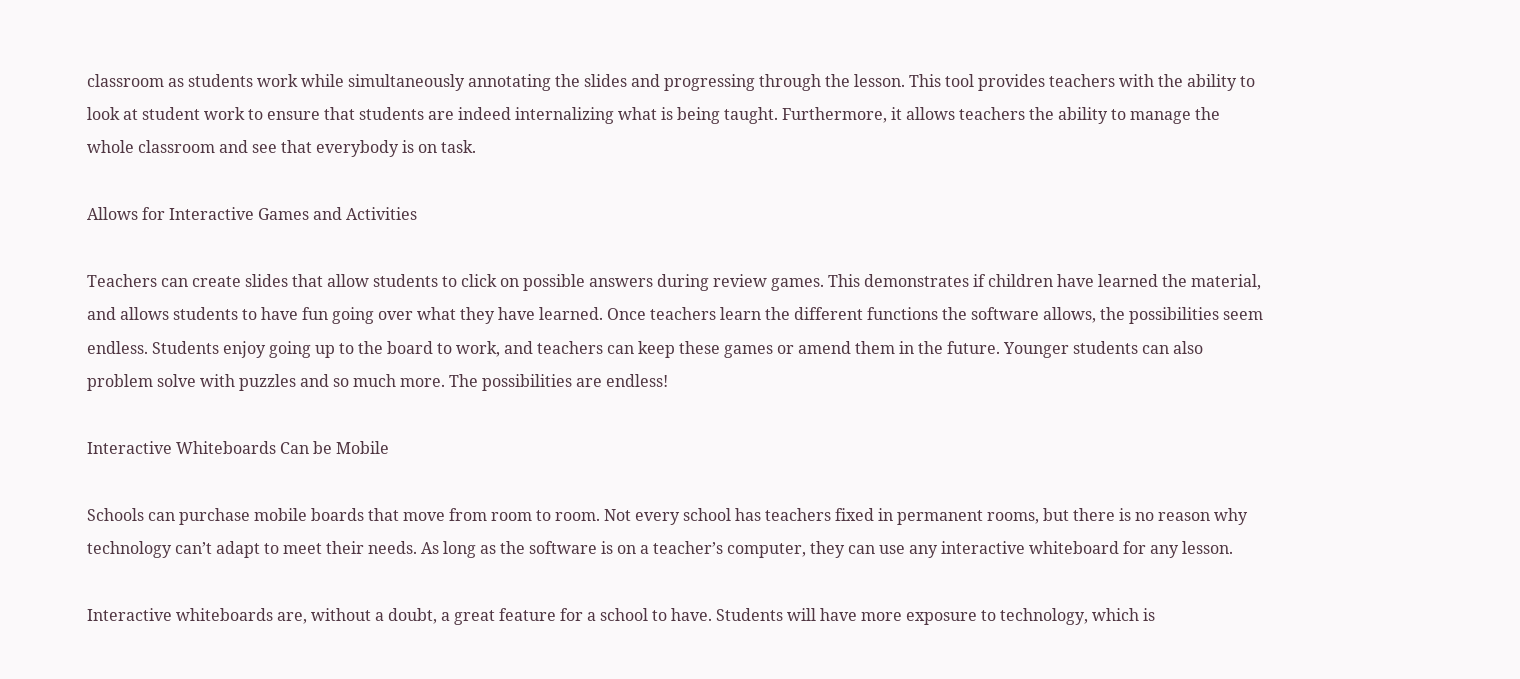classroom as students work while simultaneously annotating the slides and progressing through the lesson. This tool provides teachers with the ability to look at student work to ensure that students are indeed internalizing what is being taught. Furthermore, it allows teachers the ability to manage the whole classroom and see that everybody is on task.

Allows for Interactive Games and Activities

Teachers can create slides that allow students to click on possible answers during review games. This demonstrates if children have learned the material, and allows students to have fun going over what they have learned. Once teachers learn the different functions the software allows, the possibilities seem endless. Students enjoy going up to the board to work, and teachers can keep these games or amend them in the future. Younger students can also problem solve with puzzles and so much more. The possibilities are endless!

Interactive Whiteboards Can be Mobile

Schools can purchase mobile boards that move from room to room. Not every school has teachers fixed in permanent rooms, but there is no reason why technology can’t adapt to meet their needs. As long as the software is on a teacher’s computer, they can use any interactive whiteboard for any lesson.

Interactive whiteboards are, without a doubt, a great feature for a school to have. Students will have more exposure to technology, which is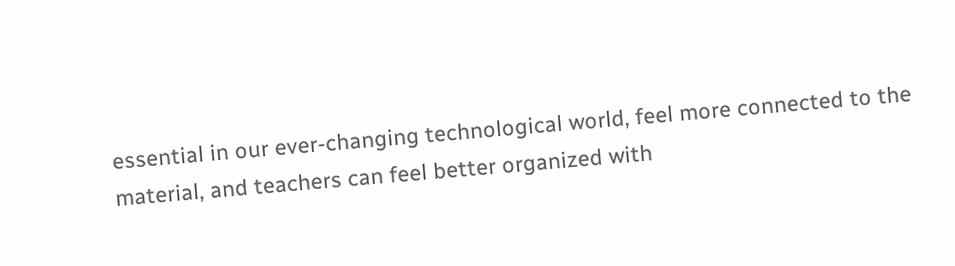essential in our ever-changing technological world, feel more connected to the material, and teachers can feel better organized with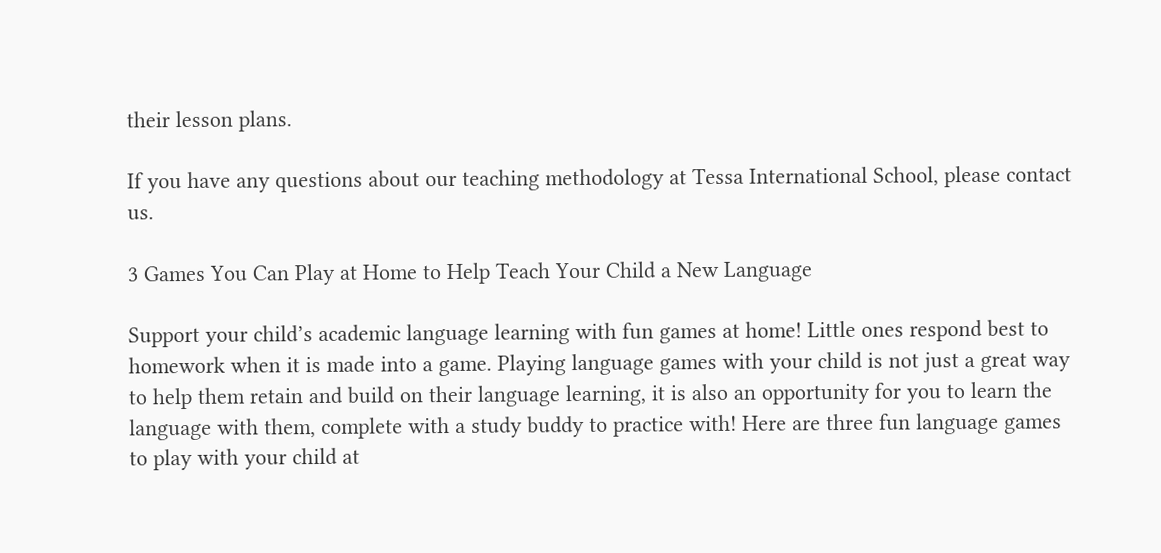their lesson plans.

If you have any questions about our teaching methodology at Tessa International School, please contact us.

3 Games You Can Play at Home to Help Teach Your Child a New Language

Support your child’s academic language learning with fun games at home! Little ones respond best to homework when it is made into a game. Playing language games with your child is not just a great way to help them retain and build on their language learning, it is also an opportunity for you to learn the language with them, complete with a study buddy to practice with! Here are three fun language games to play with your child at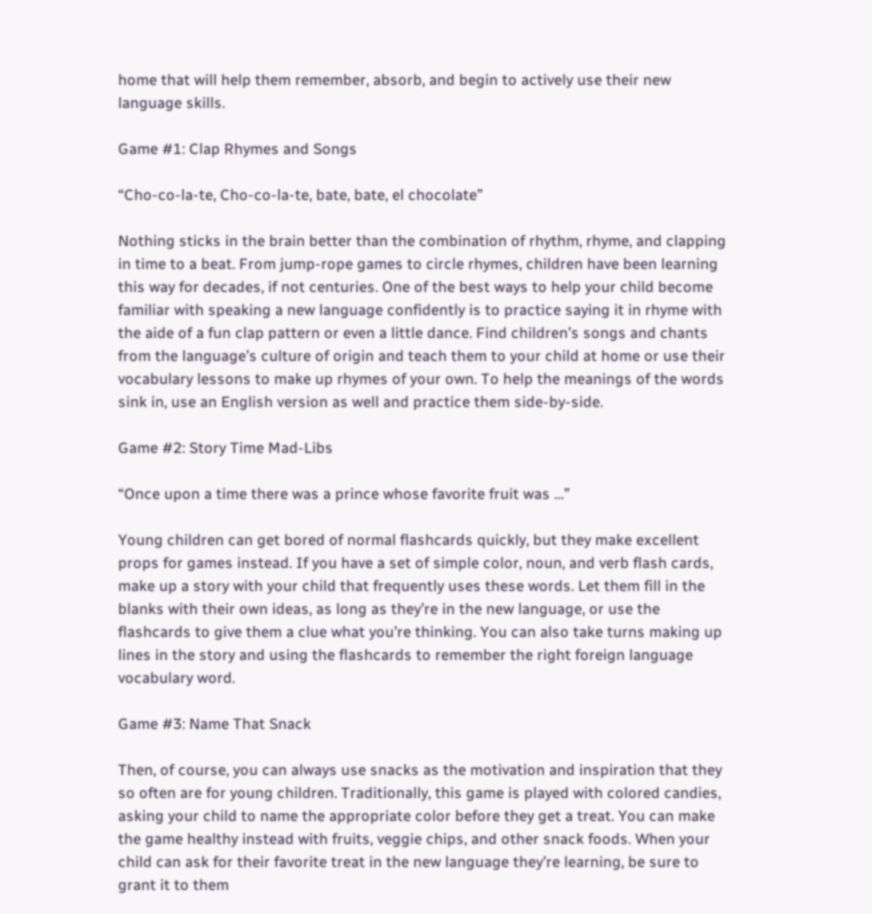home that will help them remember, absorb, and begin to actively use their new language skills.

Game #1: Clap Rhymes and Songs

“Cho-co-la-te, Cho-co-la-te, bate, bate, el chocolate”

Nothing sticks in the brain better than the combination of rhythm, rhyme, and clapping in time to a beat. From jump-rope games to circle rhymes, children have been learning this way for decades, if not centuries. One of the best ways to help your child become familiar with speaking a new language confidently is to practice saying it in rhyme with the aide of a fun clap pattern or even a little dance. Find children’s songs and chants from the language’s culture of origin and teach them to your child at home or use their vocabulary lessons to make up rhymes of your own. To help the meanings of the words sink in, use an English version as well and practice them side-by-side.

Game #2: Story Time Mad-Libs

“Once upon a time there was a prince whose favorite fruit was …”

Young children can get bored of normal flashcards quickly, but they make excellent props for games instead. If you have a set of simple color, noun, and verb flash cards, make up a story with your child that frequently uses these words. Let them fill in the blanks with their own ideas, as long as they’re in the new language, or use the flashcards to give them a clue what you’re thinking. You can also take turns making up lines in the story and using the flashcards to remember the right foreign language vocabulary word.

Game #3: Name That Snack

Then, of course, you can always use snacks as the motivation and inspiration that they so often are for young children. Traditionally, this game is played with colored candies, asking your child to name the appropriate color before they get a treat. You can make the game healthy instead with fruits, veggie chips, and other snack foods. When your child can ask for their favorite treat in the new language they’re learning, be sure to grant it to them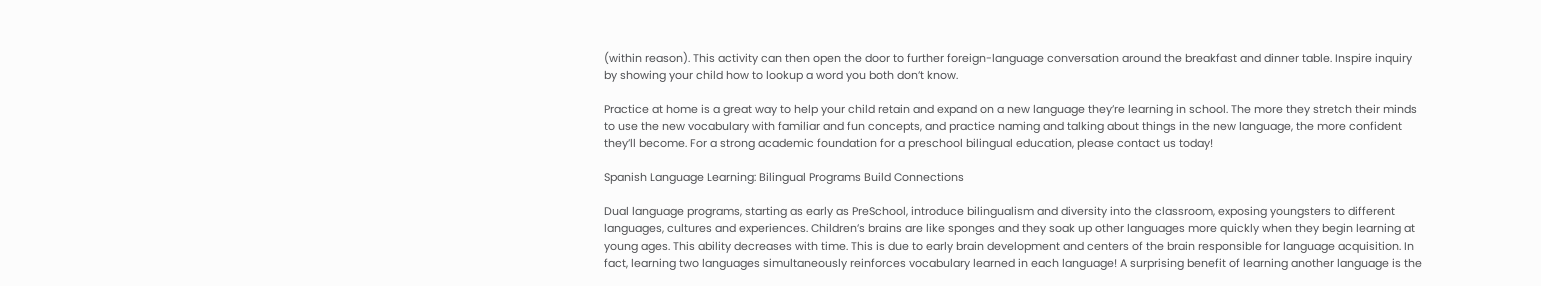(within reason). This activity can then open the door to further foreign-language conversation around the breakfast and dinner table. Inspire inquiry by showing your child how to lookup a word you both don’t know.

Practice at home is a great way to help your child retain and expand on a new language they’re learning in school. The more they stretch their minds to use the new vocabulary with familiar and fun concepts, and practice naming and talking about things in the new language, the more confident they’ll become. For a strong academic foundation for a preschool bilingual education, please contact us today!

Spanish Language Learning: Bilingual Programs Build Connections

Dual language programs, starting as early as PreSchool, introduce bilingualism and diversity into the classroom, exposing youngsters to different languages, cultures and experiences. Children’s brains are like sponges and they soak up other languages more quickly when they begin learning at young ages. This ability decreases with time. This is due to early brain development and centers of the brain responsible for language acquisition. In fact, learning two languages simultaneously reinforces vocabulary learned in each language! A surprising benefit of learning another language is the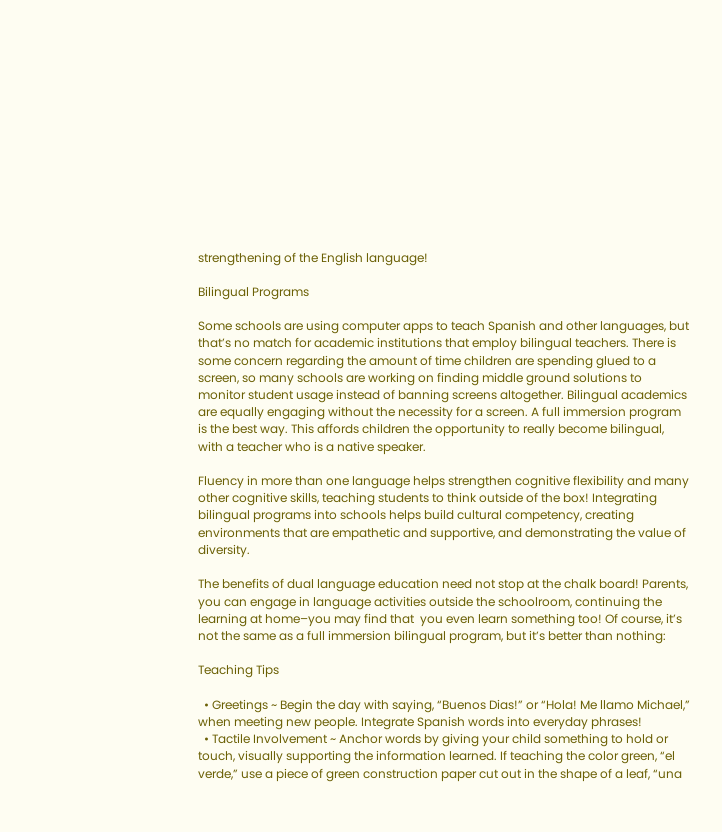strengthening of the English language!

Bilingual Programs

Some schools are using computer apps to teach Spanish and other languages, but that’s no match for academic institutions that employ bilingual teachers. There is some concern regarding the amount of time children are spending glued to a screen, so many schools are working on finding middle ground solutions to monitor student usage instead of banning screens altogether. Bilingual academics are equally engaging without the necessity for a screen. A full immersion program is the best way. This affords children the opportunity to really become bilingual, with a teacher who is a native speaker.

Fluency in more than one language helps strengthen cognitive flexibility and many other cognitive skills, teaching students to think outside of the box! Integrating bilingual programs into schools helps build cultural competency, creating environments that are empathetic and supportive, and demonstrating the value of diversity.

The benefits of dual language education need not stop at the chalk board! Parents, you can engage in language activities outside the schoolroom, continuing the learning at home–you may find that  you even learn something too! Of course, it’s not the same as a full immersion bilingual program, but it’s better than nothing:

Teaching Tips

  • Greetings ~ Begin the day with saying, “Buenos Dias!” or “Hola! Me llamo Michael,” when meeting new people. Integrate Spanish words into everyday phrases!
  • Tactile Involvement ~ Anchor words by giving your child something to hold or touch, visually supporting the information learned. If teaching the color green, “el verde,” use a piece of green construction paper cut out in the shape of a leaf, “una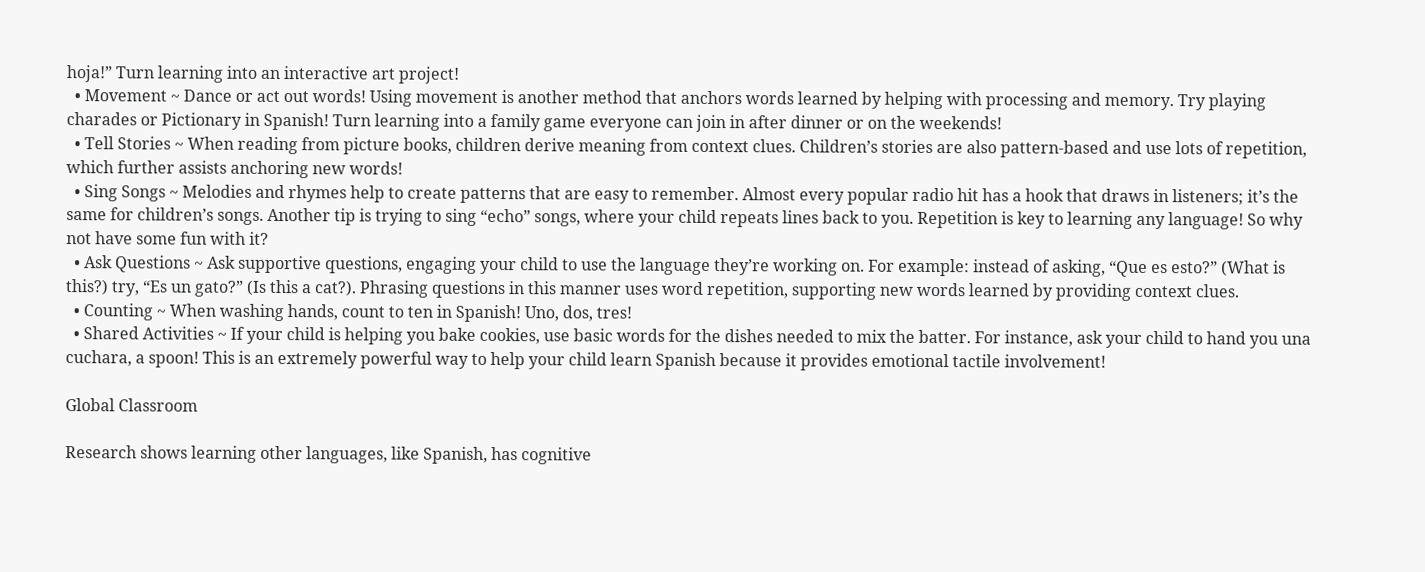hoja!” Turn learning into an interactive art project!
  • Movement ~ Dance or act out words! Using movement is another method that anchors words learned by helping with processing and memory. Try playing charades or Pictionary in Spanish! Turn learning into a family game everyone can join in after dinner or on the weekends!
  • Tell Stories ~ When reading from picture books, children derive meaning from context clues. Children’s stories are also pattern-based and use lots of repetition, which further assists anchoring new words!
  • Sing Songs ~ Melodies and rhymes help to create patterns that are easy to remember. Almost every popular radio hit has a hook that draws in listeners; it’s the same for children’s songs. Another tip is trying to sing “echo” songs, where your child repeats lines back to you. Repetition is key to learning any language! So why not have some fun with it?
  • Ask Questions ~ Ask supportive questions, engaging your child to use the language they’re working on. For example: instead of asking, “Que es esto?” (What is this?) try, “Es un gato?” (Is this a cat?). Phrasing questions in this manner uses word repetition, supporting new words learned by providing context clues.
  • Counting ~ When washing hands, count to ten in Spanish! Uno, dos, tres!
  • Shared Activities ~ If your child is helping you bake cookies, use basic words for the dishes needed to mix the batter. For instance, ask your child to hand you una cuchara, a spoon! This is an extremely powerful way to help your child learn Spanish because it provides emotional tactile involvement!

Global Classroom

Research shows learning other languages, like Spanish, has cognitive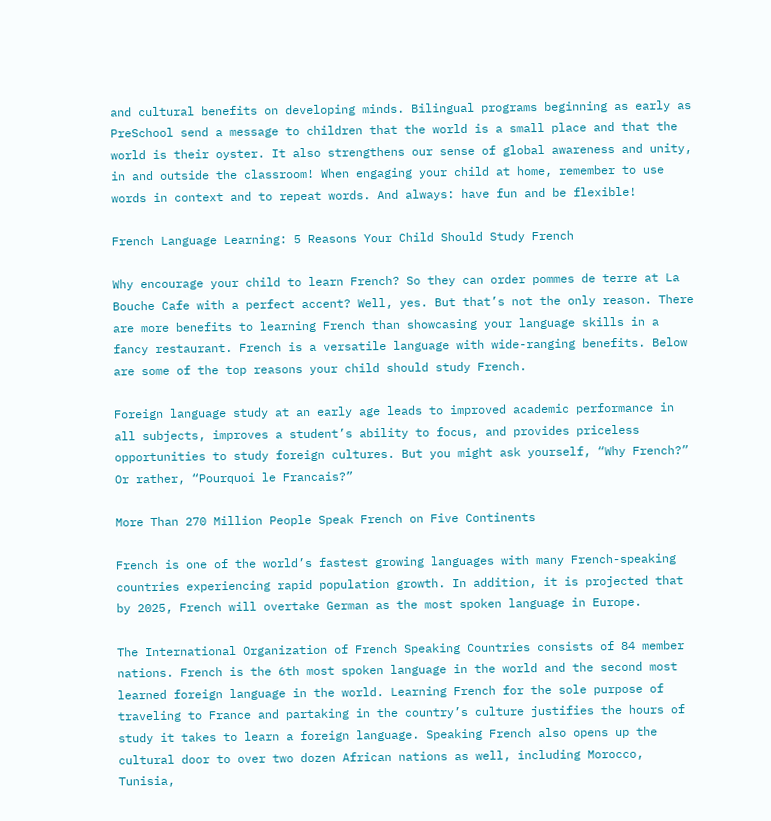and cultural benefits on developing minds. Bilingual programs beginning as early as PreSchool send a message to children that the world is a small place and that the world is their oyster. It also strengthens our sense of global awareness and unity, in and outside the classroom! When engaging your child at home, remember to use words in context and to repeat words. And always: have fun and be flexible!

French Language Learning: 5 Reasons Your Child Should Study French

Why encourage your child to learn French? So they can order pommes de terre at La Bouche Cafe with a perfect accent? Well, yes. But that’s not the only reason. There are more benefits to learning French than showcasing your language skills in a fancy restaurant. French is a versatile language with wide-ranging benefits. Below are some of the top reasons your child should study French.

Foreign language study at an early age leads to improved academic performance in all subjects, improves a student’s ability to focus, and provides priceless opportunities to study foreign cultures. But you might ask yourself, “Why French?” Or rather, “Pourquoi le Francais?”

More Than 270 Million People Speak French on Five Continents

French is one of the world’s fastest growing languages with many French-speaking countries experiencing rapid population growth. In addition, it is projected that by 2025, French will overtake German as the most spoken language in Europe.

The International Organization of French Speaking Countries consists of 84 member nations. French is the 6th most spoken language in the world and the second most learned foreign language in the world. Learning French for the sole purpose of traveling to France and partaking in the country’s culture justifies the hours of study it takes to learn a foreign language. Speaking French also opens up the cultural door to over two dozen African nations as well, including Morocco, Tunisia,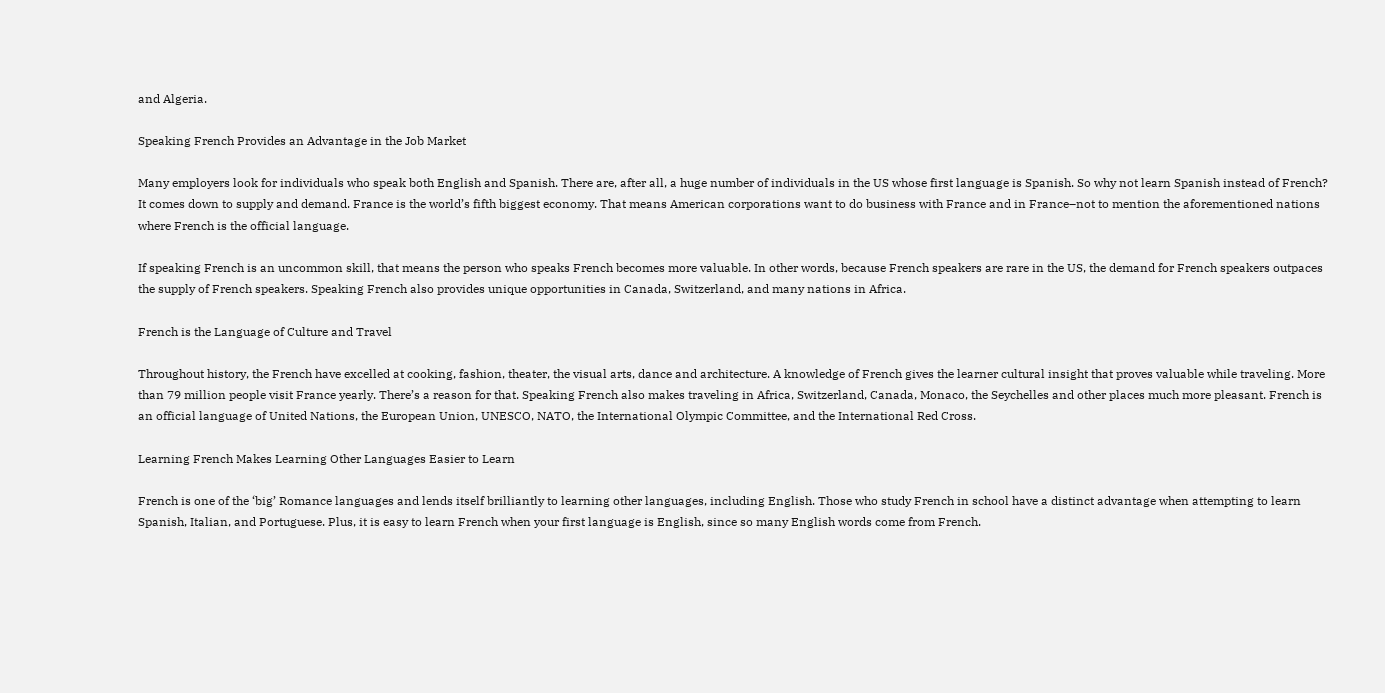and Algeria.

Speaking French Provides an Advantage in the Job Market

Many employers look for individuals who speak both English and Spanish. There are, after all, a huge number of individuals in the US whose first language is Spanish. So why not learn Spanish instead of French? It comes down to supply and demand. France is the world’s fifth biggest economy. That means American corporations want to do business with France and in France–not to mention the aforementioned nations where French is the official language.

If speaking French is an uncommon skill, that means the person who speaks French becomes more valuable. In other words, because French speakers are rare in the US, the demand for French speakers outpaces the supply of French speakers. Speaking French also provides unique opportunities in Canada, Switzerland, and many nations in Africa.

French is the Language of Culture and Travel

Throughout history, the French have excelled at cooking, fashion, theater, the visual arts, dance and architecture. A knowledge of French gives the learner cultural insight that proves valuable while traveling. More than 79 million people visit France yearly. There’s a reason for that. Speaking French also makes traveling in Africa, Switzerland, Canada, Monaco, the Seychelles and other places much more pleasant. French is an official language of United Nations, the European Union, UNESCO, NATO, the International Olympic Committee, and the International Red Cross.

Learning French Makes Learning Other Languages Easier to Learn

French is one of the ‘big’ Romance languages and lends itself brilliantly to learning other languages, including English. Those who study French in school have a distinct advantage when attempting to learn Spanish, Italian, and Portuguese. Plus, it is easy to learn French when your first language is English, since so many English words come from French.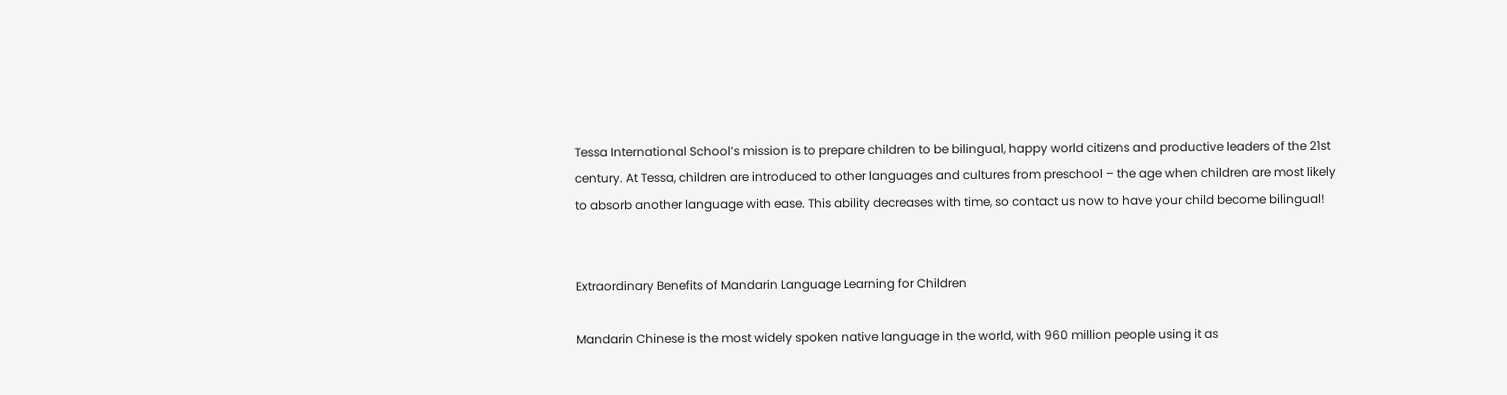Tessa International School’s mission is to prepare children to be bilingual, happy world citizens and productive leaders of the 21st century. At Tessa, children are introduced to other languages and cultures from preschool – the age when children are most likely to absorb another language with ease. This ability decreases with time, so contact us now to have your child become bilingual!


Extraordinary Benefits of Mandarin Language Learning for Children

Mandarin Chinese is the most widely spoken native language in the world, with 960 million people using it as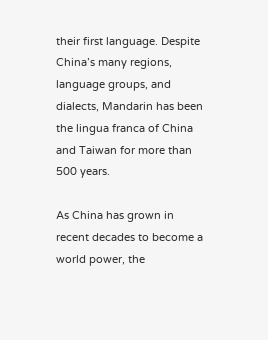their first language. Despite China’s many regions, language groups, and dialects, Mandarin has been the lingua franca of China and Taiwan for more than 500 years.

As China has grown in recent decades to become a world power, the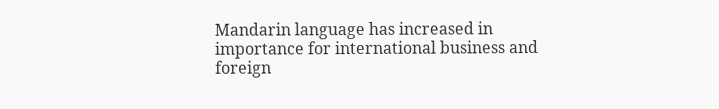Mandarin language has increased in importance for international business and foreign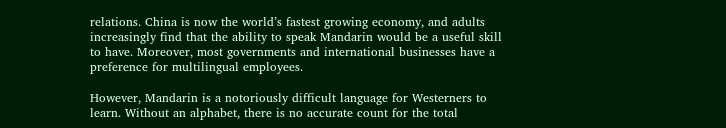relations. China is now the world’s fastest growing economy, and adults increasingly find that the ability to speak Mandarin would be a useful skill to have. Moreover, most governments and international businesses have a preference for multilingual employees.

However, Mandarin is a notoriously difficult language for Westerners to learn. Without an alphabet, there is no accurate count for the total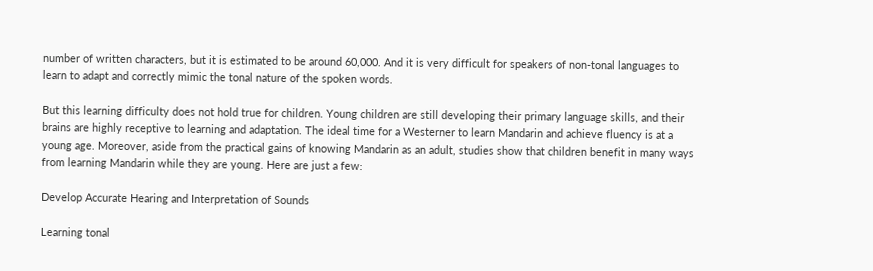number of written characters, but it is estimated to be around 60,000. And it is very difficult for speakers of non-tonal languages to learn to adapt and correctly mimic the tonal nature of the spoken words.

But this learning difficulty does not hold true for children. Young children are still developing their primary language skills, and their brains are highly receptive to learning and adaptation. The ideal time for a Westerner to learn Mandarin and achieve fluency is at a young age. Moreover, aside from the practical gains of knowing Mandarin as an adult, studies show that children benefit in many ways from learning Mandarin while they are young. Here are just a few:

Develop Accurate Hearing and Interpretation of Sounds

Learning tonal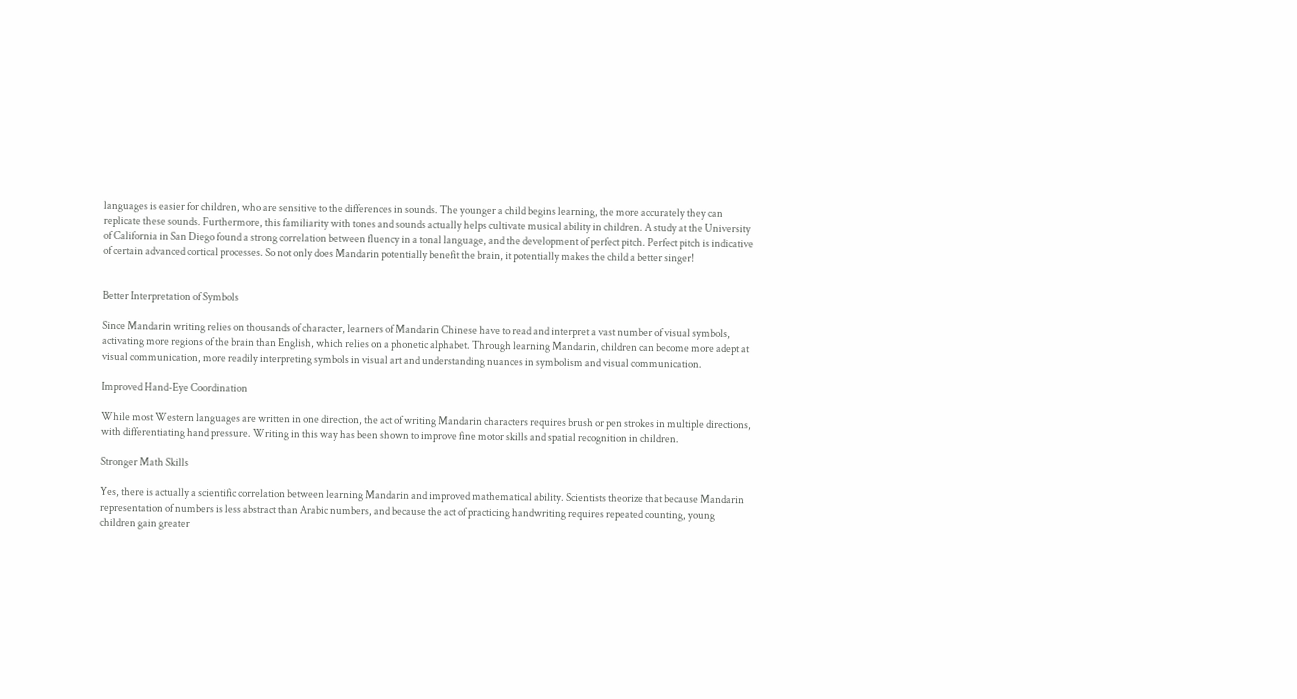languages is easier for children, who are sensitive to the differences in sounds. The younger a child begins learning, the more accurately they can replicate these sounds. Furthermore, this familiarity with tones and sounds actually helps cultivate musical ability in children. A study at the University of California in San Diego found a strong correlation between fluency in a tonal language, and the development of perfect pitch. Perfect pitch is indicative of certain advanced cortical processes. So not only does Mandarin potentially benefit the brain, it potentially makes the child a better singer!


Better Interpretation of Symbols

Since Mandarin writing relies on thousands of character, learners of Mandarin Chinese have to read and interpret a vast number of visual symbols, activating more regions of the brain than English, which relies on a phonetic alphabet. Through learning Mandarin, children can become more adept at visual communication, more readily interpreting symbols in visual art and understanding nuances in symbolism and visual communication.

Improved Hand-Eye Coordination

While most Western languages are written in one direction, the act of writing Mandarin characters requires brush or pen strokes in multiple directions, with differentiating hand pressure. Writing in this way has been shown to improve fine motor skills and spatial recognition in children.

Stronger Math Skills

Yes, there is actually a scientific correlation between learning Mandarin and improved mathematical ability. Scientists theorize that because Mandarin representation of numbers is less abstract than Arabic numbers, and because the act of practicing handwriting requires repeated counting, young children gain greater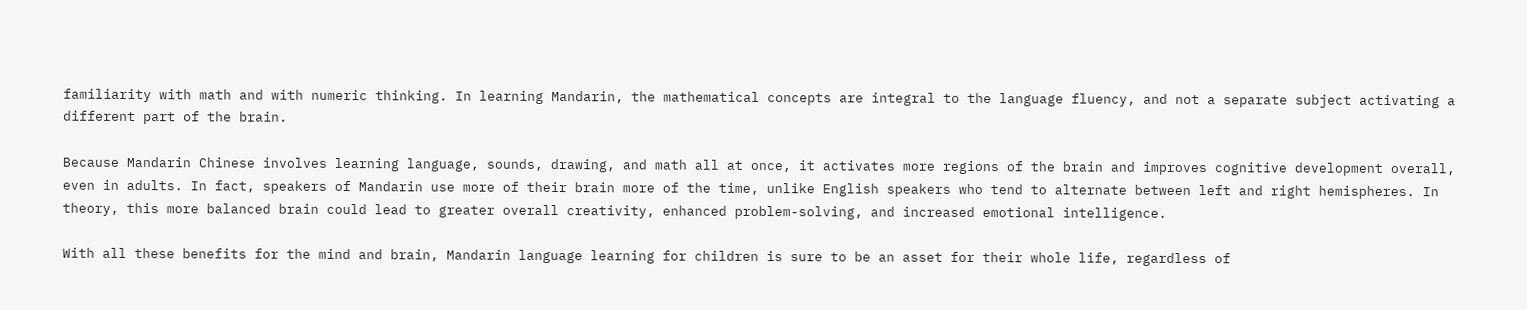familiarity with math and with numeric thinking. In learning Mandarin, the mathematical concepts are integral to the language fluency, and not a separate subject activating a different part of the brain.

Because Mandarin Chinese involves learning language, sounds, drawing, and math all at once, it activates more regions of the brain and improves cognitive development overall, even in adults. In fact, speakers of Mandarin use more of their brain more of the time, unlike English speakers who tend to alternate between left and right hemispheres. In theory, this more balanced brain could lead to greater overall creativity, enhanced problem-solving, and increased emotional intelligence.

With all these benefits for the mind and brain, Mandarin language learning for children is sure to be an asset for their whole life, regardless of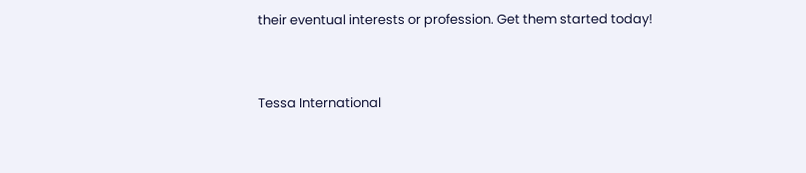their eventual interests or profession. Get them started today!


Tessa International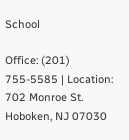School

Office: (201) 755-5585 | Location: 702 Monroe St. Hoboken, NJ 07030